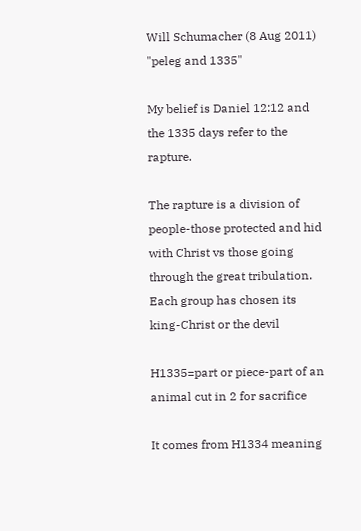Will Schumacher (8 Aug 2011)
"peleg and 1335"

My belief is Daniel 12:12 and the 1335 days refer to the rapture.

The rapture is a division of people-those protected and hid with Christ vs those going through the great tribulation.  Each group has chosen its king-Christ or the devil

H1335=part or piece-part of an animal cut in 2 for sacrifice

It comes from H1334 meaning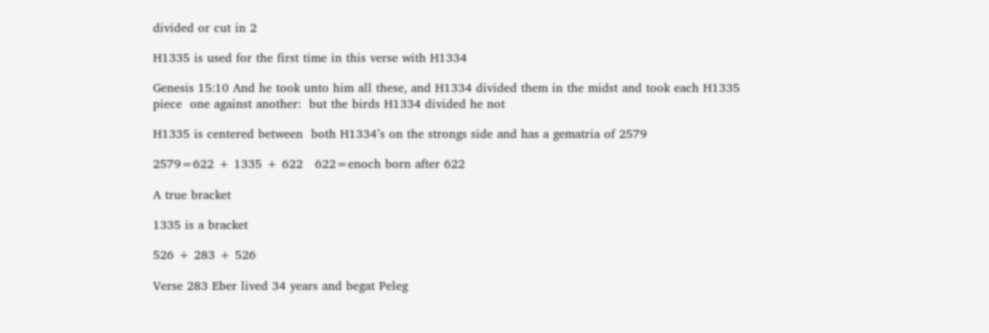divided or cut in 2

H1335 is used for the first time in this verse with H1334

Genesis 15:10 And he took unto him all these, and H1334 divided them in the midst and took each H1335 piece  one against another:  but the birds H1334 divided he not

H1335 is centered between  both H1334’s on the strongs side and has a gematria of 2579

2579=622 + 1335 + 622   622=enoch born after 622

A true bracket

1335 is a bracket

526 + 283 + 526

Verse 283 Eber lived 34 years and begat Peleg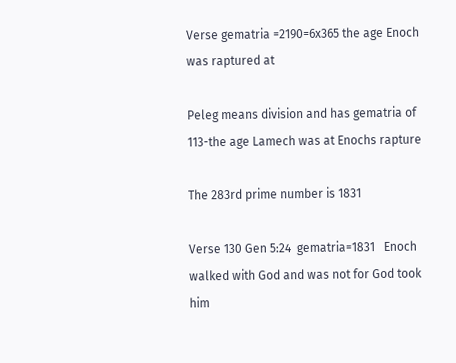Verse gematria =2190=6x365 the age Enoch was raptured at

Peleg means division and has gematria of 113-the age Lamech was at Enochs rapture

The 283rd prime number is 1831

Verse 130 Gen 5:24  gematria=1831   Enoch walked with God and was not for God took him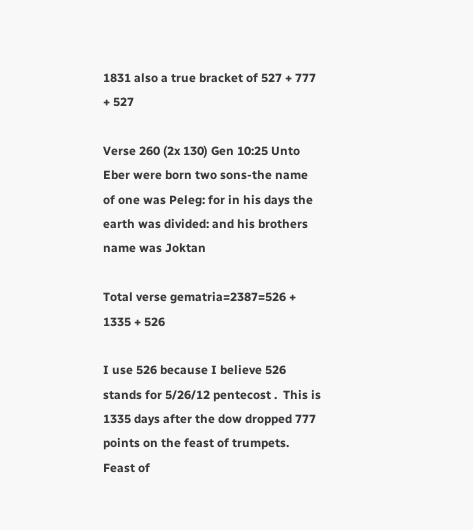1831 also a true bracket of 527 + 777 + 527

Verse 260 (2x 130) Gen 10:25 Unto Eber were born two sons-the name of one was Peleg: for in his days the earth was divided: and his brothers name was Joktan

Total verse gematria=2387=526 + 1335 + 526

I use 526 because I believe 526 stands for 5/26/12 pentecost .  This is 1335 days after the dow dropped 777 points on the feast of trumpets.  Feast of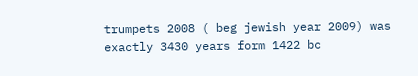trumpets 2008 ( beg jewish year 2009) was exactly 3430 years form 1422 bc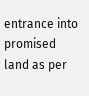entrance into promised land as per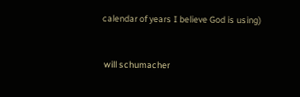calendar of years I believe God is using)


 will schumacher